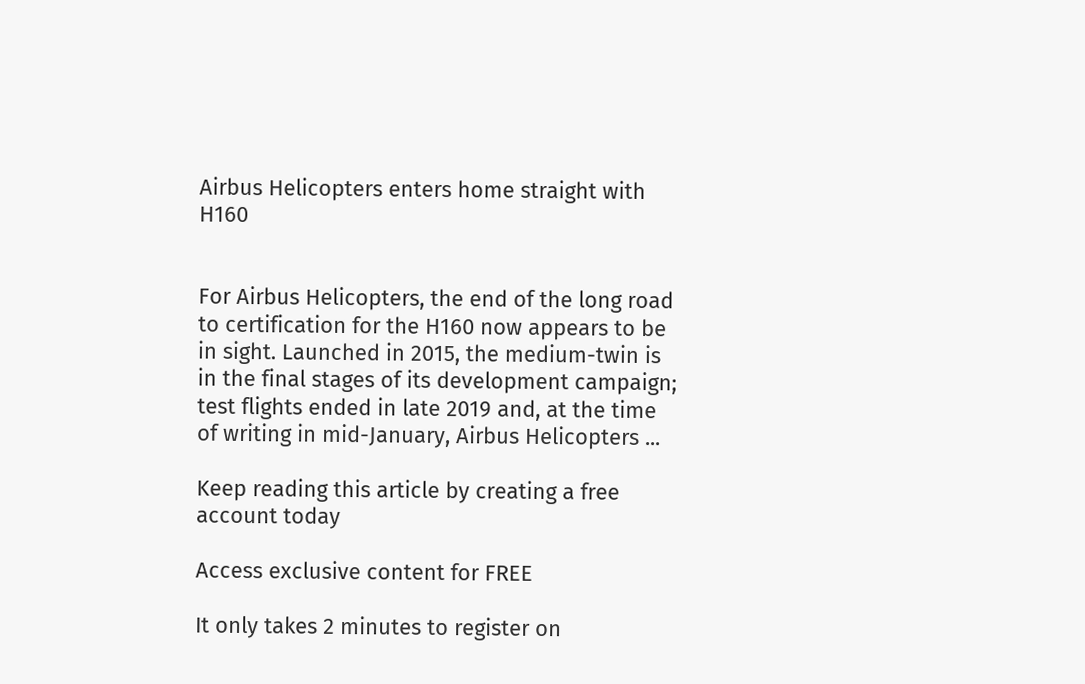Airbus Helicopters enters home straight with H160


For Airbus Helicopters, the end of the long road to certification for the H160 now appears to be in sight. Launched in 2015, the medium-twin is in the final stages of its development campaign; test flights ended in late 2019 and, at the time of writing in mid-January, Airbus Helicopters ...

Keep reading this article by creating a free account today

Access exclusive content for FREE

It only takes 2 minutes to register on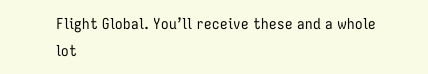Flight Global. You’ll receive these and a whole lot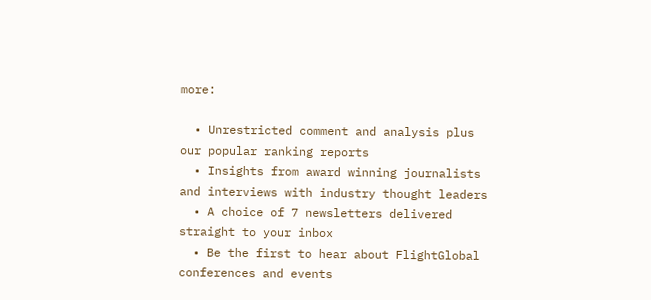more:

  • Unrestricted comment and analysis plus our popular ranking reports
  • Insights from award winning journalists and interviews with industry thought leaders
  • A choice of 7 newsletters delivered straight to your inbox
  • Be the first to hear about FlightGlobal conferences and events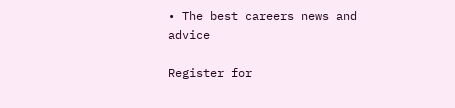• The best careers news and advice

Register for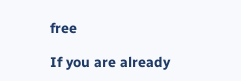free

If you are already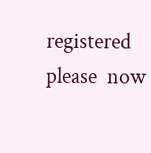registered please  now